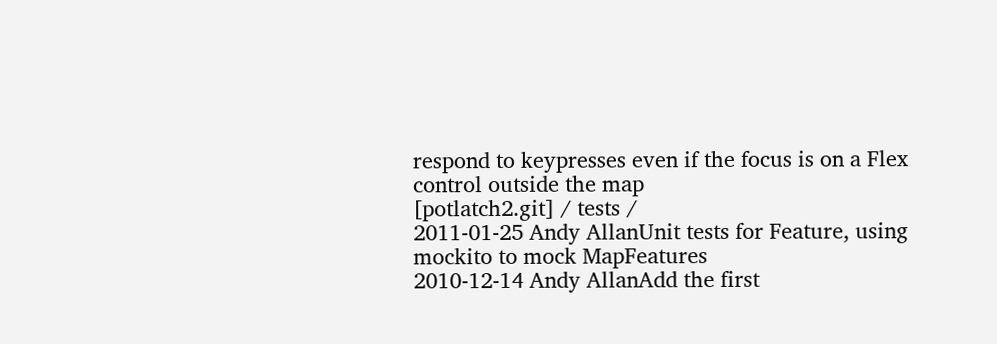respond to keypresses even if the focus is on a Flex control outside the map
[potlatch2.git] / tests /
2011-01-25 Andy AllanUnit tests for Feature, using mockito to mock MapFeatures
2010-12-14 Andy AllanAdd the first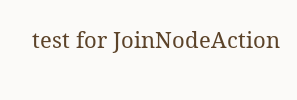test for JoinNodeAction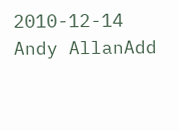2010-12-14 Andy AllanAdd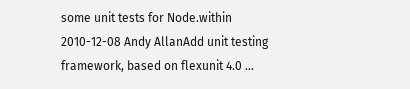some unit tests for Node.within
2010-12-08 Andy AllanAdd unit testing framework, based on flexunit 4.0 ...